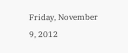Friday, November 9, 2012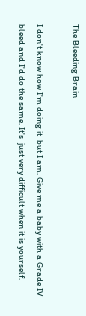The Bleeding Brain

I don't know how I'm doing it  but I am. Give me a baby with a Grade IV bleed and I'd do the same. It's  just very difficult when it is yourself.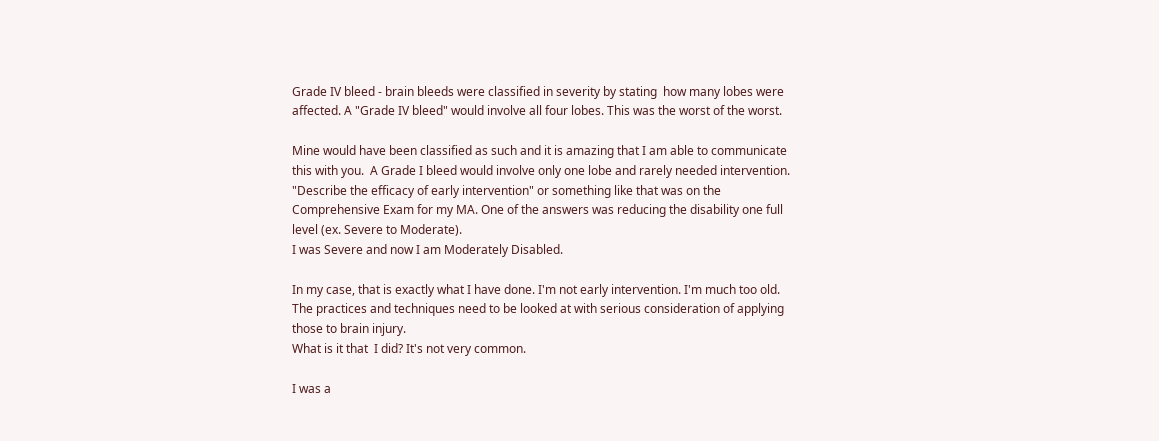Grade IV bleed - brain bleeds were classified in severity by stating  how many lobes were affected. A "Grade IV bleed" would involve all four lobes. This was the worst of the worst.

Mine would have been classified as such and it is amazing that I am able to communicate this with you.  A Grade I bleed would involve only one lobe and rarely needed intervention.
"Describe the efficacy of early intervention" or something like that was on the Comprehensive Exam for my MA. One of the answers was reducing the disability one full level (ex. Severe to Moderate).
I was Severe and now I am Moderately Disabled.

In my case, that is exactly what I have done. I'm not early intervention. I'm much too old. The practices and techniques need to be looked at with serious consideration of applying those to brain injury.
What is it that  I did? It's not very common.

I was a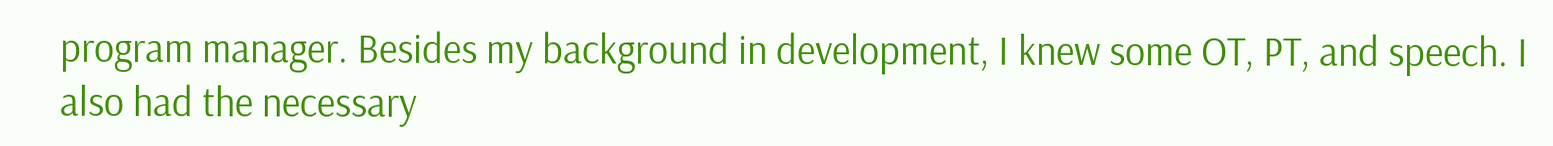program manager. Besides my background in development, I knew some OT, PT, and speech. I also had the necessary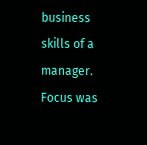business skills of a manager. Focus was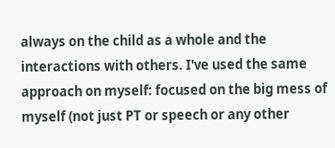always on the child as a whole and the interactions with others. I've used the same approach on myself: focused on the big mess of myself (not just PT or speech or any other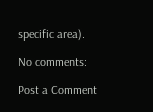specific area).

No comments:

Post a Comment